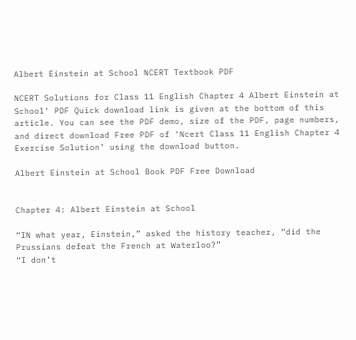Albert Einstein at School NCERT Textbook PDF

NCERT Solutions for Class 11 English Chapter 4 Albert Einstein at School‘ PDF Quick download link is given at the bottom of this article. You can see the PDF demo, size of the PDF, page numbers, and direct download Free PDF of ‘Ncert Class 11 English Chapter 4 Exercise Solution’ using the download button.

Albert Einstein at School Book PDF Free Download


Chapter 4: Albert Einstein at School

“IN what year, Einstein,” asked the history teacher, “did the
Prussians defeat the French at Waterloo?”
“I don’t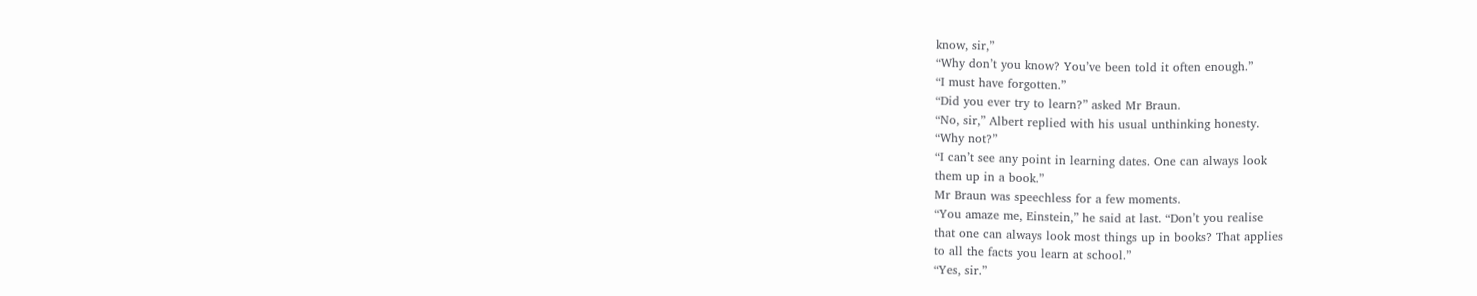know, sir,”
“Why don’t you know? You’ve been told it often enough.”
“I must have forgotten.”
“Did you ever try to learn?” asked Mr Braun.
“No, sir,” Albert replied with his usual unthinking honesty.
“Why not?”
“I can’t see any point in learning dates. One can always look
them up in a book.”
Mr Braun was speechless for a few moments.
“You amaze me, Einstein,” he said at last. “Don’t you realise
that one can always look most things up in books? That applies
to all the facts you learn at school.”
“Yes, sir.”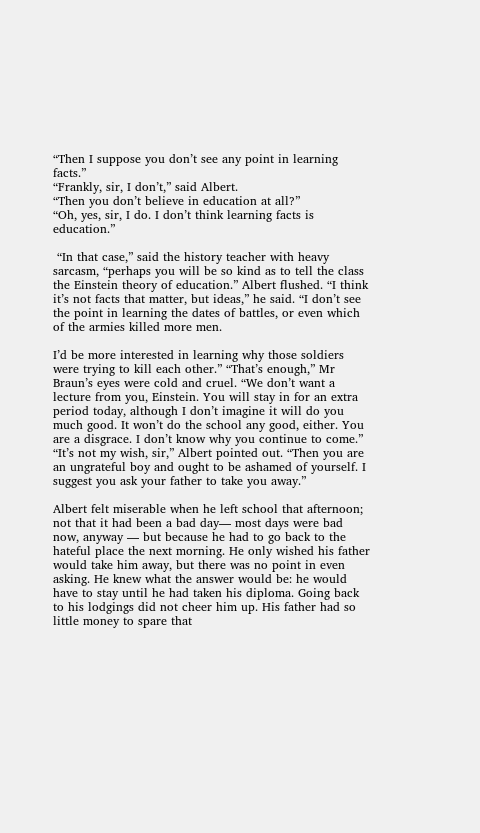“Then I suppose you don’t see any point in learning facts.”
“Frankly, sir, I don’t,” said Albert.
“Then you don’t believe in education at all?”
“Oh, yes, sir, I do. I don’t think learning facts is education.”

 “In that case,” said the history teacher with heavy sarcasm, “perhaps you will be so kind as to tell the class the Einstein theory of education.” Albert flushed. “I think it’s not facts that matter, but ideas,” he said. “I don’t see the point in learning the dates of battles, or even which of the armies killed more men.

I’d be more interested in learning why those soldiers were trying to kill each other.” “That’s enough,” Mr Braun’s eyes were cold and cruel. “We don’t want a lecture from you, Einstein. You will stay in for an extra period today, although I don’t imagine it will do you much good. It won’t do the school any good, either. You are a disgrace. I don’t know why you continue to come.” “It’s not my wish, sir,” Albert pointed out. “Then you are an ungrateful boy and ought to be ashamed of yourself. I suggest you ask your father to take you away.”

Albert felt miserable when he left school that afternoon; not that it had been a bad day— most days were bad now, anyway — but because he had to go back to the hateful place the next morning. He only wished his father would take him away, but there was no point in even asking. He knew what the answer would be: he would have to stay until he had taken his diploma. Going back to his lodgings did not cheer him up. His father had so little money to spare that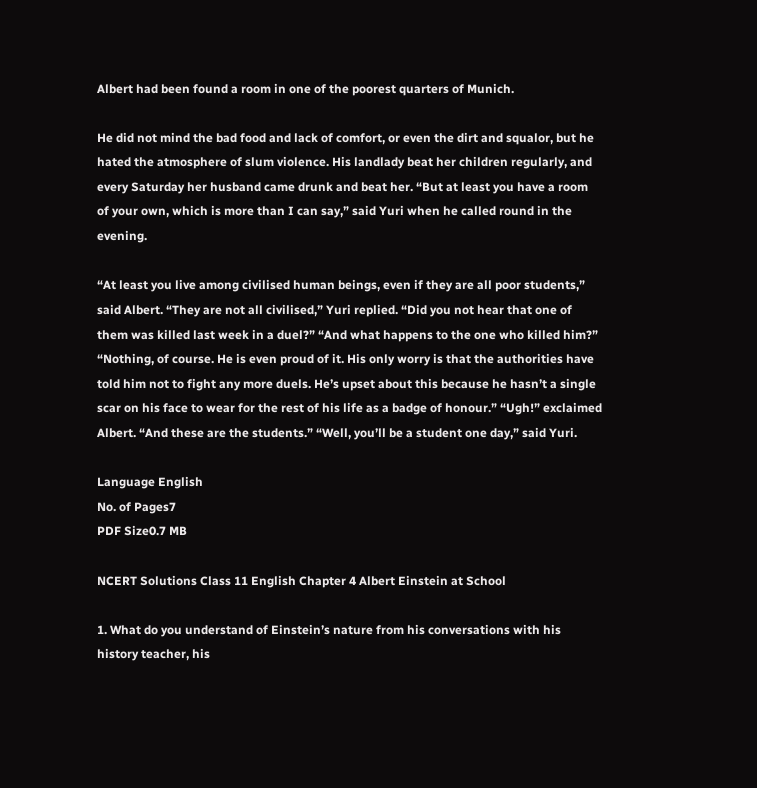Albert had been found a room in one of the poorest quarters of Munich.

He did not mind the bad food and lack of comfort, or even the dirt and squalor, but he hated the atmosphere of slum violence. His landlady beat her children regularly, and every Saturday her husband came drunk and beat her. “But at least you have a room of your own, which is more than I can say,” said Yuri when he called round in the evening.

“At least you live among civilised human beings, even if they are all poor students,” said Albert. “They are not all civilised,” Yuri replied. “Did you not hear that one of them was killed last week in a duel?” “And what happens to the one who killed him?” “Nothing, of course. He is even proud of it. His only worry is that the authorities have told him not to fight any more duels. He’s upset about this because he hasn’t a single scar on his face to wear for the rest of his life as a badge of honour.” “Ugh!” exclaimed Albert. “And these are the students.” “Well, you’ll be a student one day,” said Yuri.

Language English
No. of Pages7
PDF Size0.7 MB

NCERT Solutions Class 11 English Chapter 4 Albert Einstein at School

1. What do you understand of Einstein’s nature from his conversations with his history teacher, his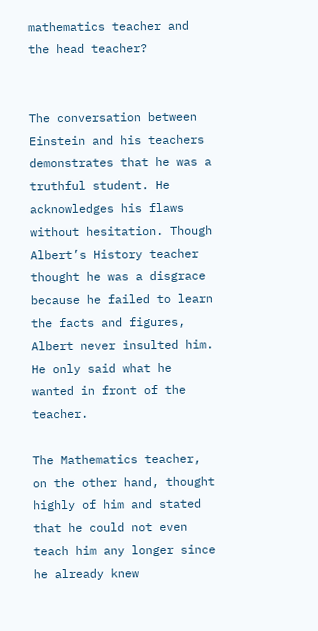mathematics teacher and the head teacher?


The conversation between Einstein and his teachers demonstrates that he was a truthful student. He acknowledges his flaws without hesitation. Though Albert’s History teacher thought he was a disgrace because he failed to learn the facts and figures, Albert never insulted him. He only said what he wanted in front of the teacher.

The Mathematics teacher, on the other hand, thought highly of him and stated that he could not even teach him any longer since he already knew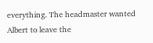everything. The headmaster wanted Albert to leave the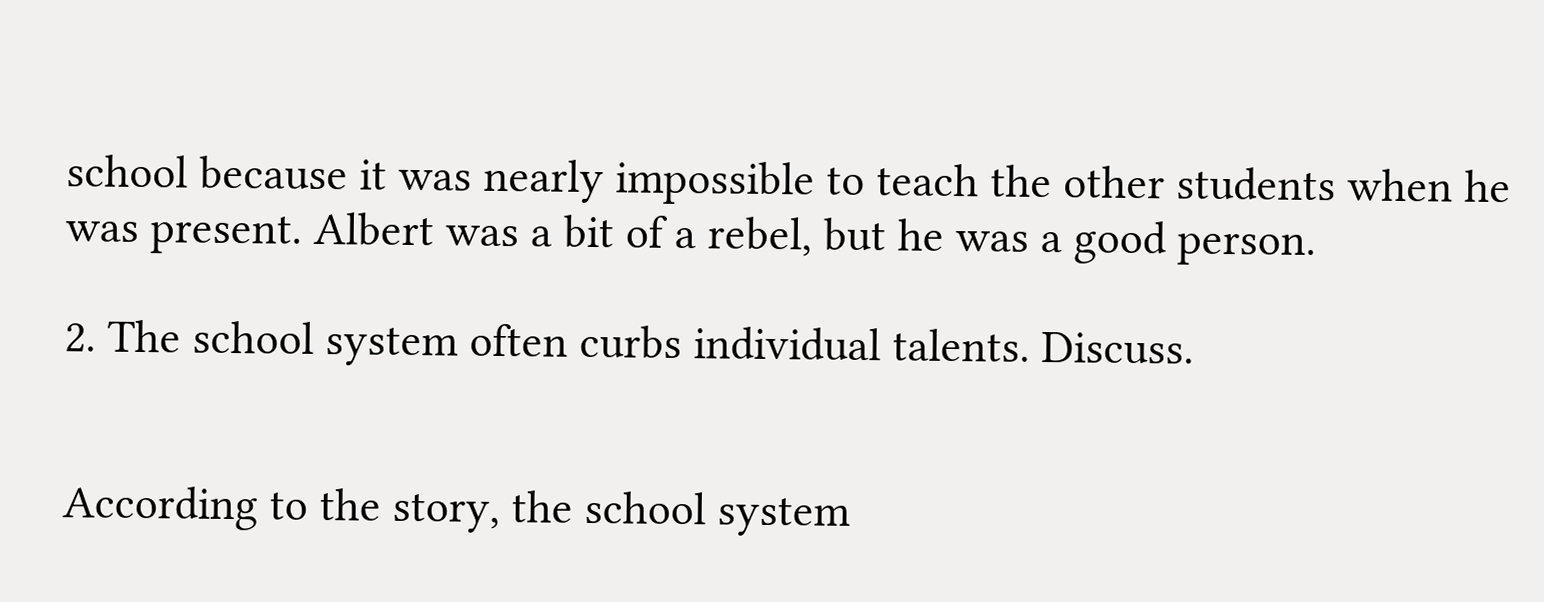school because it was nearly impossible to teach the other students when he was present. Albert was a bit of a rebel, but he was a good person.

2. The school system often curbs individual talents. Discuss.


According to the story, the school system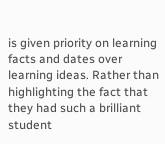is given priority on learning facts and dates over learning ideas. Rather than highlighting the fact that they had such a brilliant student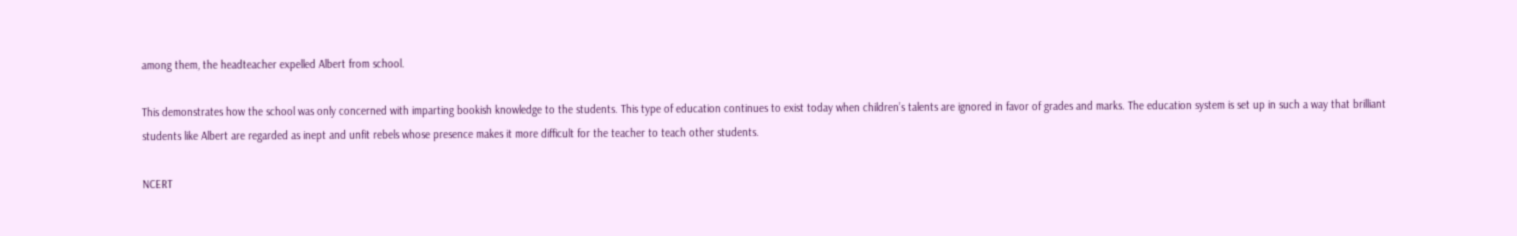among them, the headteacher expelled Albert from school.

This demonstrates how the school was only concerned with imparting bookish knowledge to the students. This type of education continues to exist today when children’s talents are ignored in favor of grades and marks. The education system is set up in such a way that brilliant students like Albert are regarded as inept and unfit rebels whose presence makes it more difficult for the teacher to teach other students.

NCERT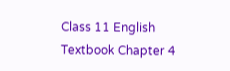Class 11 English Textbook Chapter 4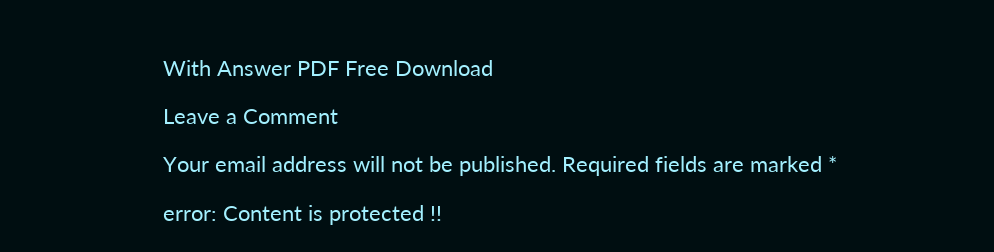With Answer PDF Free Download

Leave a Comment

Your email address will not be published. Required fields are marked *

error: Content is protected !!